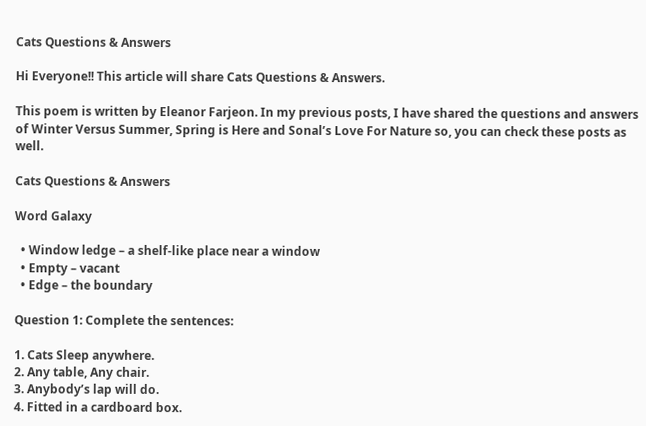Cats Questions & Answers

Hi Everyone!! This article will share Cats Questions & Answers.

This poem is written by Eleanor Farjeon. In my previous posts, I have shared the questions and answers of Winter Versus Summer, Spring is Here and Sonal’s Love For Nature so, you can check these posts as well.

Cats Questions & Answers

Word Galaxy

  • Window ledge – a shelf-like place near a window
  • Empty – vacant
  • Edge – the boundary

Question 1: Complete the sentences:

1. Cats Sleep anywhere.
2. Any table, Any chair.
3. Anybody’s lap will do.
4. Fitted in a cardboard box.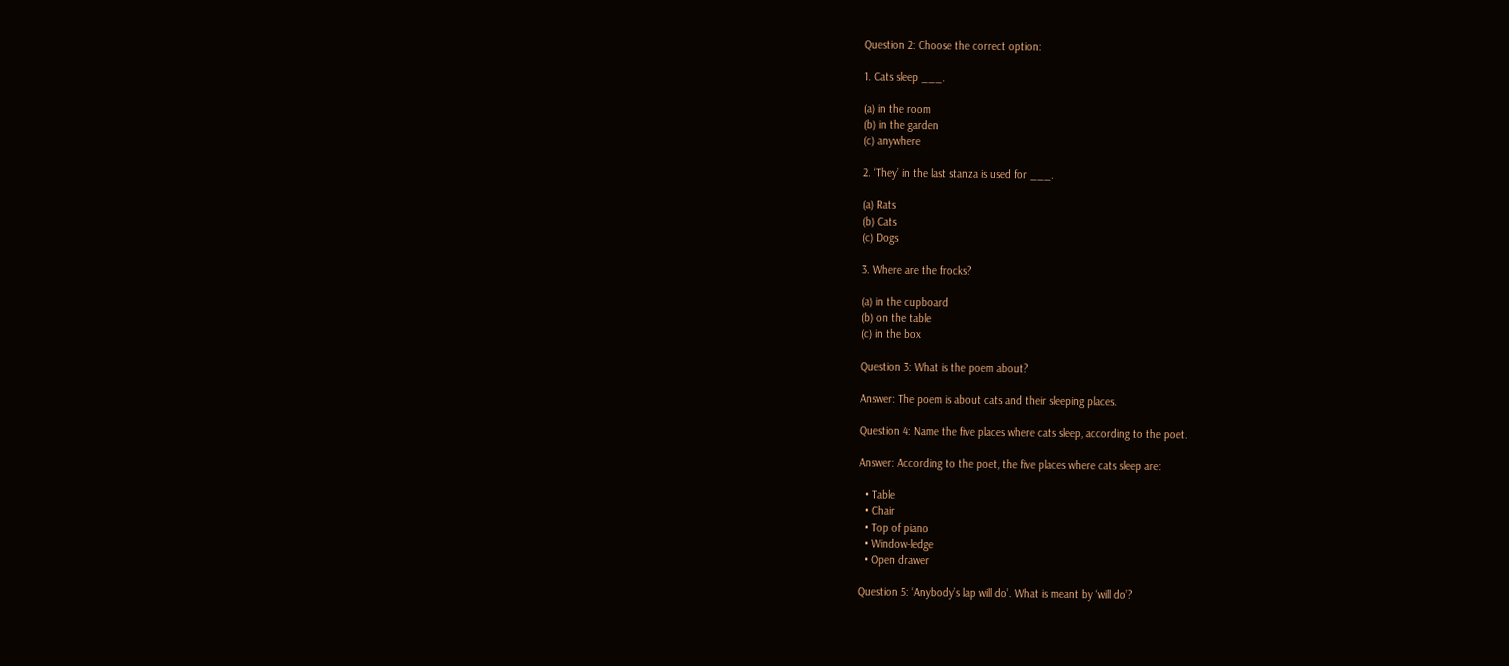Question 2: Choose the correct option:

1. Cats sleep ___.

(a) in the room
(b) in the garden
(c) anywhere

2. ‘They’ in the last stanza is used for ___.

(a) Rats
(b) Cats
(c) Dogs

3. Where are the frocks?

(a) in the cupboard
(b) on the table
(c) in the box

Question 3: What is the poem about?

Answer: The poem is about cats and their sleeping places.

Question 4: Name the five places where cats sleep, according to the poet.

Answer: According to the poet, the five places where cats sleep are:

  • Table
  • Chair
  • Top of piano
  • Window-ledge
  • Open drawer

Question 5: ‘Anybody’s lap will do’. What is meant by ‘will do’?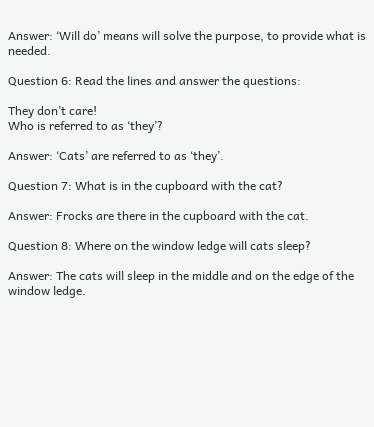Answer: ‘Will do’ means will solve the purpose, to provide what is needed.

Question 6: Read the lines and answer the questions:

They don’t care!
Who is referred to as ‘they’?

Answer: ‘Cats’ are referred to as ‘they’.

Question 7: What is in the cupboard with the cat?

Answer: Frocks are there in the cupboard with the cat.

Question 8: Where on the window ledge will cats sleep?

Answer: The cats will sleep in the middle and on the edge of the window ledge.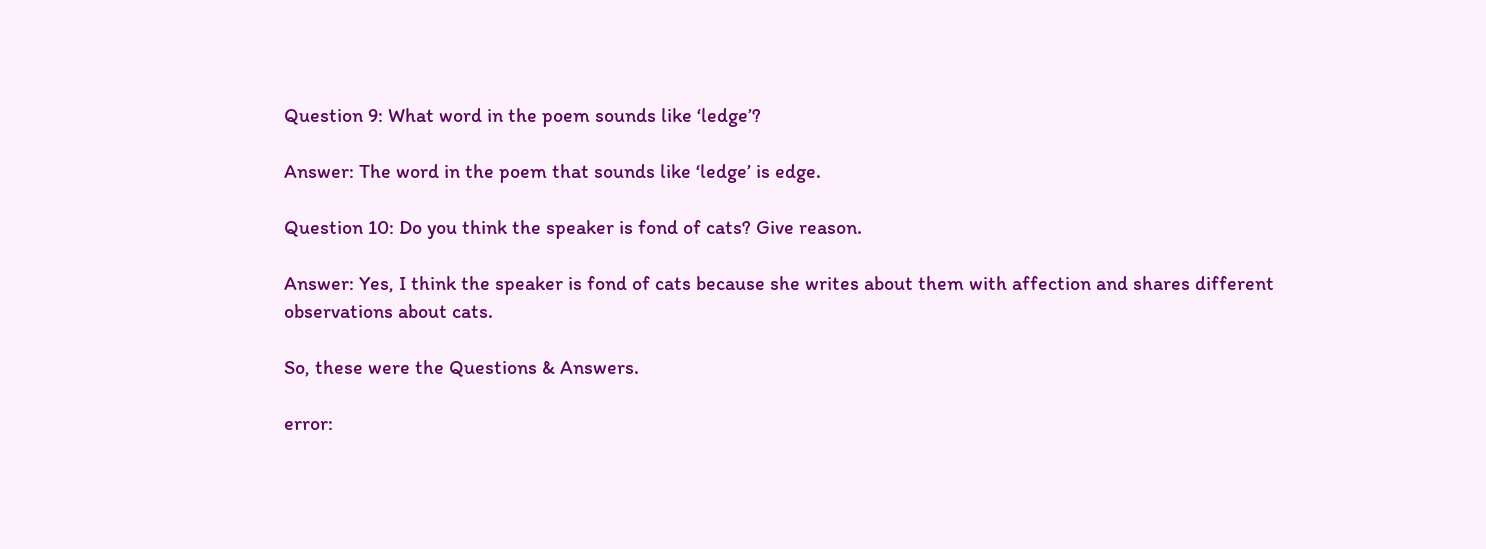Question 9: What word in the poem sounds like ‘ledge’?

Answer: The word in the poem that sounds like ‘ledge’ is edge.

Question 10: Do you think the speaker is fond of cats? Give reason.

Answer: Yes, I think the speaker is fond of cats because she writes about them with affection and shares different observations about cats.

So, these were the Questions & Answers.

error: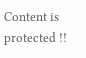Content is protected !!